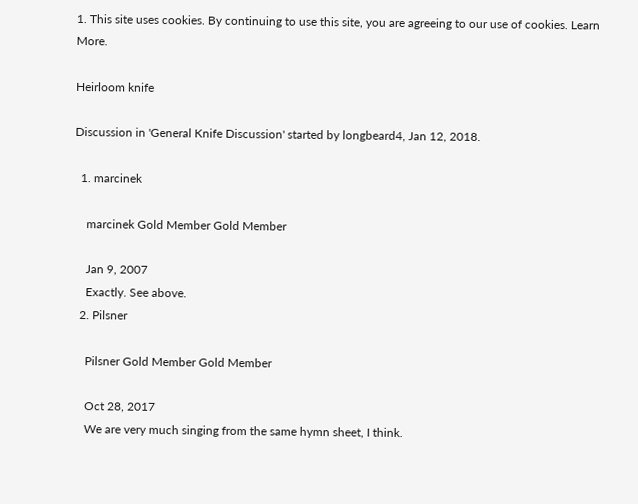1. This site uses cookies. By continuing to use this site, you are agreeing to our use of cookies. Learn More.

Heirloom knife

Discussion in 'General Knife Discussion' started by longbeard4, Jan 12, 2018.

  1. marcinek

    marcinek Gold Member Gold Member

    Jan 9, 2007
    Exactly. See above.
  2. Pilsner

    Pilsner Gold Member Gold Member

    Oct 28, 2017
    We are very much singing from the same hymn sheet, I think.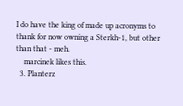I do have the king of made up acronyms to thank for now owning a Sterkh-1, but other than that - meh.
    marcinek likes this.
  3. Planterz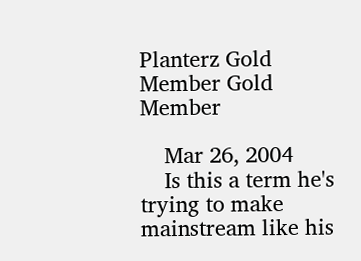Planterz Gold Member Gold Member

    Mar 26, 2004
    Is this a term he's trying to make mainstream like his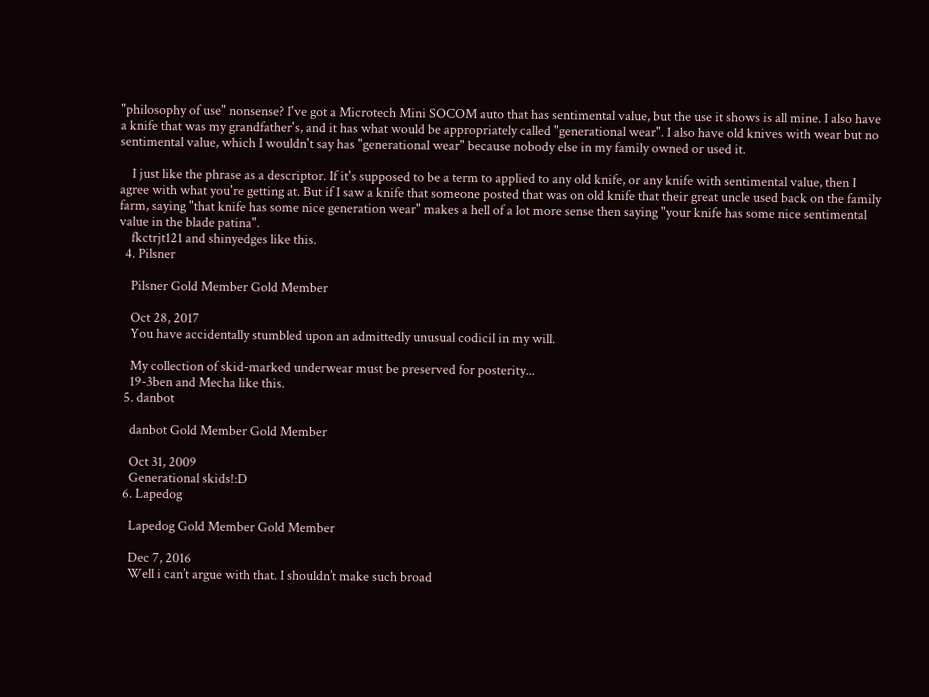"philosophy of use" nonsense? I've got a Microtech Mini SOCOM auto that has sentimental value, but the use it shows is all mine. I also have a knife that was my grandfather's, and it has what would be appropriately called "generational wear". I also have old knives with wear but no sentimental value, which I wouldn't say has "generational wear" because nobody else in my family owned or used it.

    I just like the phrase as a descriptor. If it's supposed to be a term to applied to any old knife, or any knife with sentimental value, then I agree with what you're getting at. But if I saw a knife that someone posted that was on old knife that their great uncle used back on the family farm, saying "that knife has some nice generation wear" makes a hell of a lot more sense then saying "your knife has some nice sentimental value in the blade patina".
    fkctrjt121 and shinyedges like this.
  4. Pilsner

    Pilsner Gold Member Gold Member

    Oct 28, 2017
    You have accidentally stumbled upon an admittedly unusual codicil in my will.

    My collection of skid-marked underwear must be preserved for posterity...
    19-3ben and Mecha like this.
  5. danbot

    danbot Gold Member Gold Member

    Oct 31, 2009
    Generational skids!:D
  6. Lapedog

    Lapedog Gold Member Gold Member

    Dec 7, 2016
    Well i can’t argue with that. I shouldn’t make such broad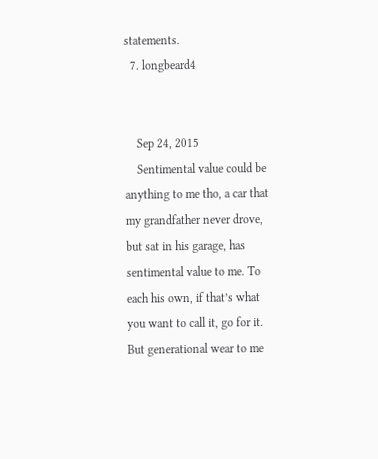statements.
  7. longbeard4


    Sep 24, 2015
    Sentimental value could be anything to me tho, a car that my grandfather never drove, but sat in his garage, has sentimental value to me. To each his own, if that’s what you want to call it, go for it. But generational wear to me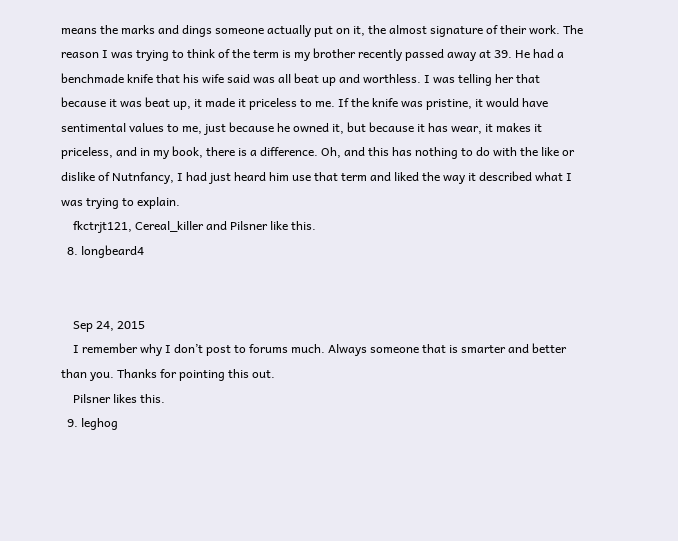means the marks and dings someone actually put on it, the almost signature of their work. The reason I was trying to think of the term is my brother recently passed away at 39. He had a benchmade knife that his wife said was all beat up and worthless. I was telling her that because it was beat up, it made it priceless to me. If the knife was pristine, it would have sentimental values to me, just because he owned it, but because it has wear, it makes it priceless, and in my book, there is a difference. Oh, and this has nothing to do with the like or dislike of Nutnfancy, I had just heard him use that term and liked the way it described what I was trying to explain.
    fkctrjt121, Cereal_killer and Pilsner like this.
  8. longbeard4


    Sep 24, 2015
    I remember why I don’t post to forums much. Always someone that is smarter and better than you. Thanks for pointing this out.
    Pilsner likes this.
  9. leghog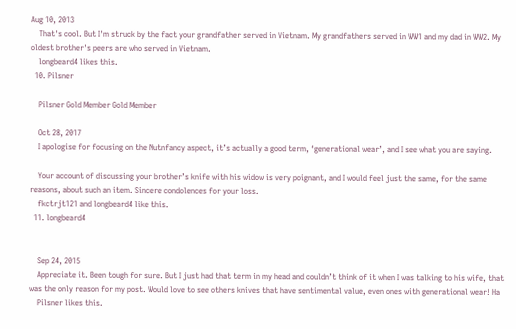Aug 10, 2013
    That's cool. But I'm struck by the fact your grandfather served in Vietnam. My grandfathers served in WW1 and my dad in WW2. My oldest brother's peers are who served in Vietnam.
    longbeard4 likes this.
  10. Pilsner

    Pilsner Gold Member Gold Member

    Oct 28, 2017
    I apologise for focusing on the Nutnfancy aspect, it’s actually a good term, ‘generational wear’, and I see what you are saying.

    Your account of discussing your brother’s knife with his widow is very poignant, and I would feel just the same, for the same reasons, about such an item. Sincere condolences for your loss.
    fkctrjt121 and longbeard4 like this.
  11. longbeard4


    Sep 24, 2015
    Appreciate it. Been tough for sure. But I just had that term in my head and couldn’t think of it when I was talking to his wife, that was the only reason for my post. Would love to see others knives that have sentimental value, even ones with generational wear! Ha
    Pilsner likes this.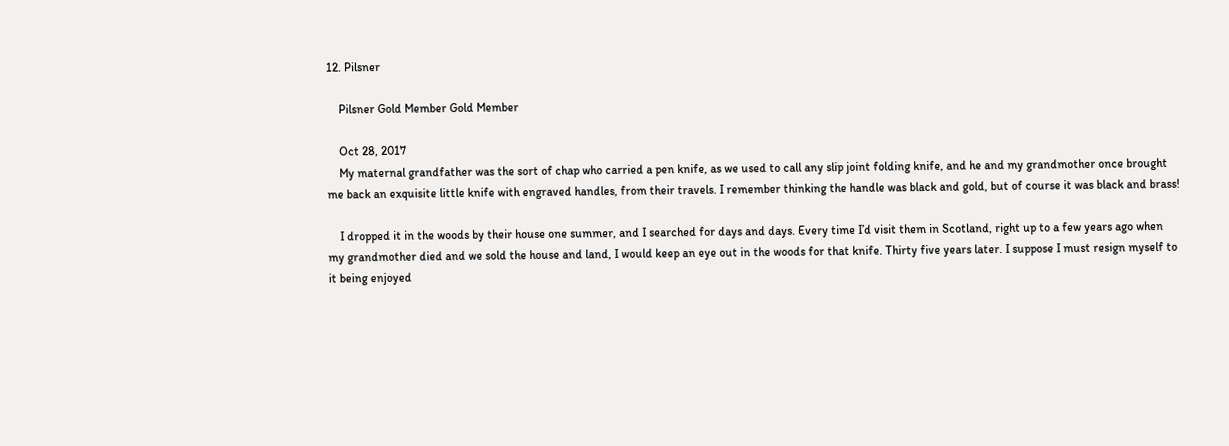12. Pilsner

    Pilsner Gold Member Gold Member

    Oct 28, 2017
    My maternal grandfather was the sort of chap who carried a pen knife, as we used to call any slip joint folding knife, and he and my grandmother once brought me back an exquisite little knife with engraved handles, from their travels. I remember thinking the handle was black and gold, but of course it was black and brass!

    I dropped it in the woods by their house one summer, and I searched for days and days. Every time I’d visit them in Scotland, right up to a few years ago when my grandmother died and we sold the house and land, I would keep an eye out in the woods for that knife. Thirty five years later. I suppose I must resign myself to it being enjoyed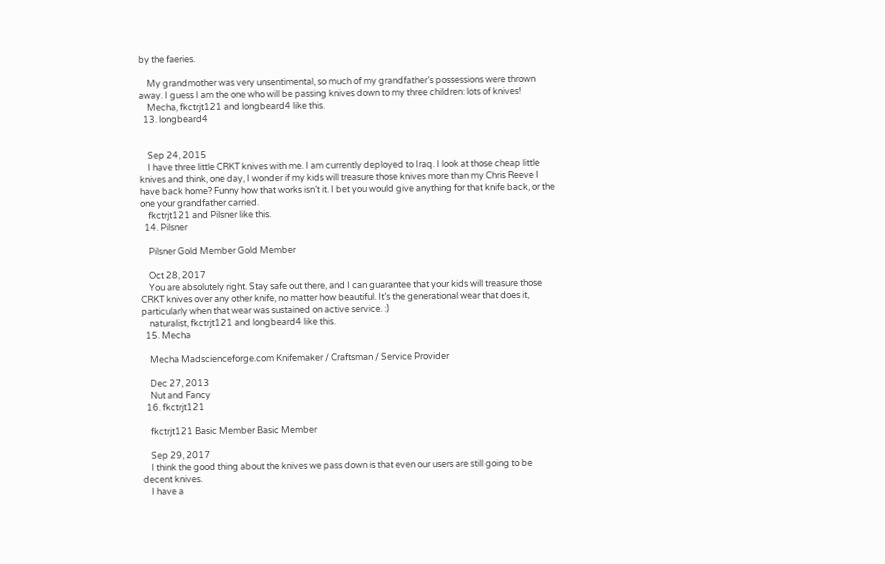by the faeries.

    My grandmother was very unsentimental, so much of my grandfather’s possessions were thrown away. I guess I am the one who will be passing knives down to my three children: lots of knives!
    Mecha, fkctrjt121 and longbeard4 like this.
  13. longbeard4


    Sep 24, 2015
    I have three little CRKT knives with me. I am currently deployed to Iraq. I look at those cheap little knives and think, one day, I wonder if my kids will treasure those knives more than my Chris Reeve I have back home? Funny how that works isn’t it. I bet you would give anything for that knife back, or the one your grandfather carried.
    fkctrjt121 and Pilsner like this.
  14. Pilsner

    Pilsner Gold Member Gold Member

    Oct 28, 2017
    You are absolutely right. Stay safe out there, and I can guarantee that your kids will treasure those CRKT knives over any other knife, no matter how beautiful. It’s the generational wear that does it, particularly when that wear was sustained on active service. :)
    naturalist, fkctrjt121 and longbeard4 like this.
  15. Mecha

    Mecha Madscienceforge.com Knifemaker / Craftsman / Service Provider

    Dec 27, 2013
    Nut and Fancy
  16. fkctrjt121

    fkctrjt121 Basic Member Basic Member

    Sep 29, 2017
    I think the good thing about the knives we pass down is that even our users are still going to be decent knives.
    I have a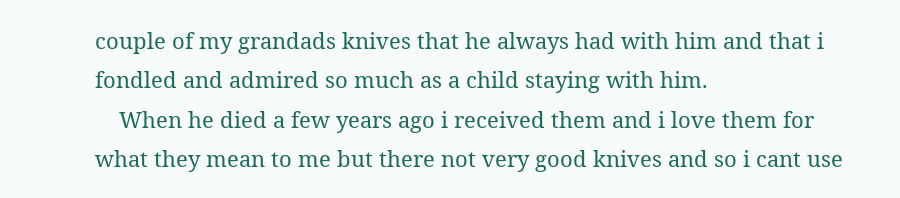couple of my grandads knives that he always had with him and that i fondled and admired so much as a child staying with him.
    When he died a few years ago i received them and i love them for what they mean to me but there not very good knives and so i cant use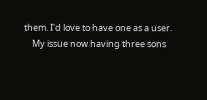them. I'd love to have one as a user.
    My issue now having three sons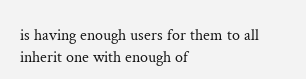is having enough users for them to all inherit one with enough of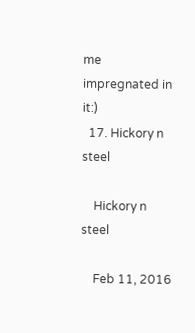me impregnated in it:)
  17. Hickory n steel

    Hickory n steel

    Feb 11, 2016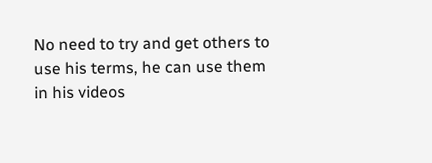No need to try and get others to use his terms, he can use them in his videos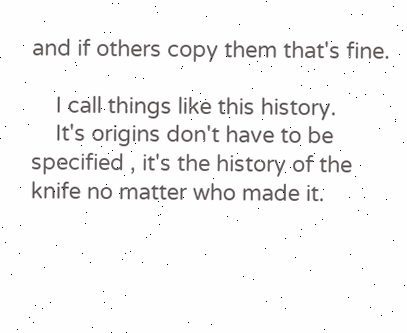and if others copy them that's fine.

    I call things like this history.
    It's origins don't have to be specified , it's the history of the knife no matter who made it.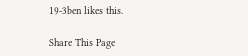19-3ben likes this.

Share This Page